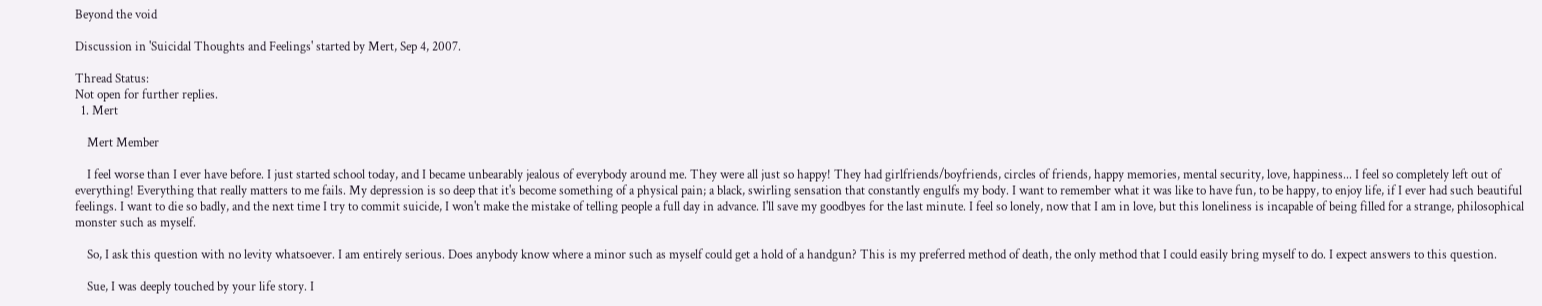Beyond the void

Discussion in 'Suicidal Thoughts and Feelings' started by Mert, Sep 4, 2007.

Thread Status:
Not open for further replies.
  1. Mert

    Mert Member

    I feel worse than I ever have before. I just started school today, and I became unbearably jealous of everybody around me. They were all just so happy! They had girlfriends/boyfriends, circles of friends, happy memories, mental security, love, happiness... I feel so completely left out of everything! Everything that really matters to me fails. My depression is so deep that it's become something of a physical pain; a black, swirling sensation that constantly engulfs my body. I want to remember what it was like to have fun, to be happy, to enjoy life, if I ever had such beautiful feelings. I want to die so badly, and the next time I try to commit suicide, I won't make the mistake of telling people a full day in advance. I'll save my goodbyes for the last minute. I feel so lonely, now that I am in love, but this loneliness is incapable of being filled for a strange, philosophical monster such as myself.

    So, I ask this question with no levity whatsoever. I am entirely serious. Does anybody know where a minor such as myself could get a hold of a handgun? This is my preferred method of death, the only method that I could easily bring myself to do. I expect answers to this question.

    Sue, I was deeply touched by your life story. I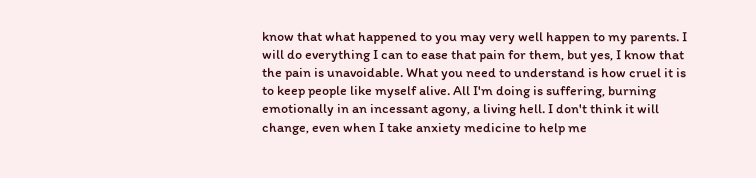know that what happened to you may very well happen to my parents. I will do everything I can to ease that pain for them, but yes, I know that the pain is unavoidable. What you need to understand is how cruel it is to keep people like myself alive. All I'm doing is suffering, burning emotionally in an incessant agony, a living hell. I don't think it will change, even when I take anxiety medicine to help me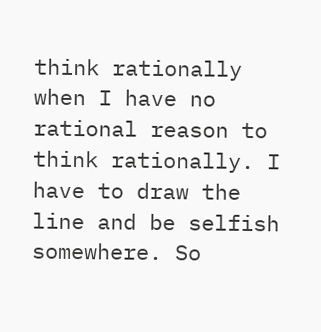think rationally when I have no rational reason to think rationally. I have to draw the line and be selfish somewhere. So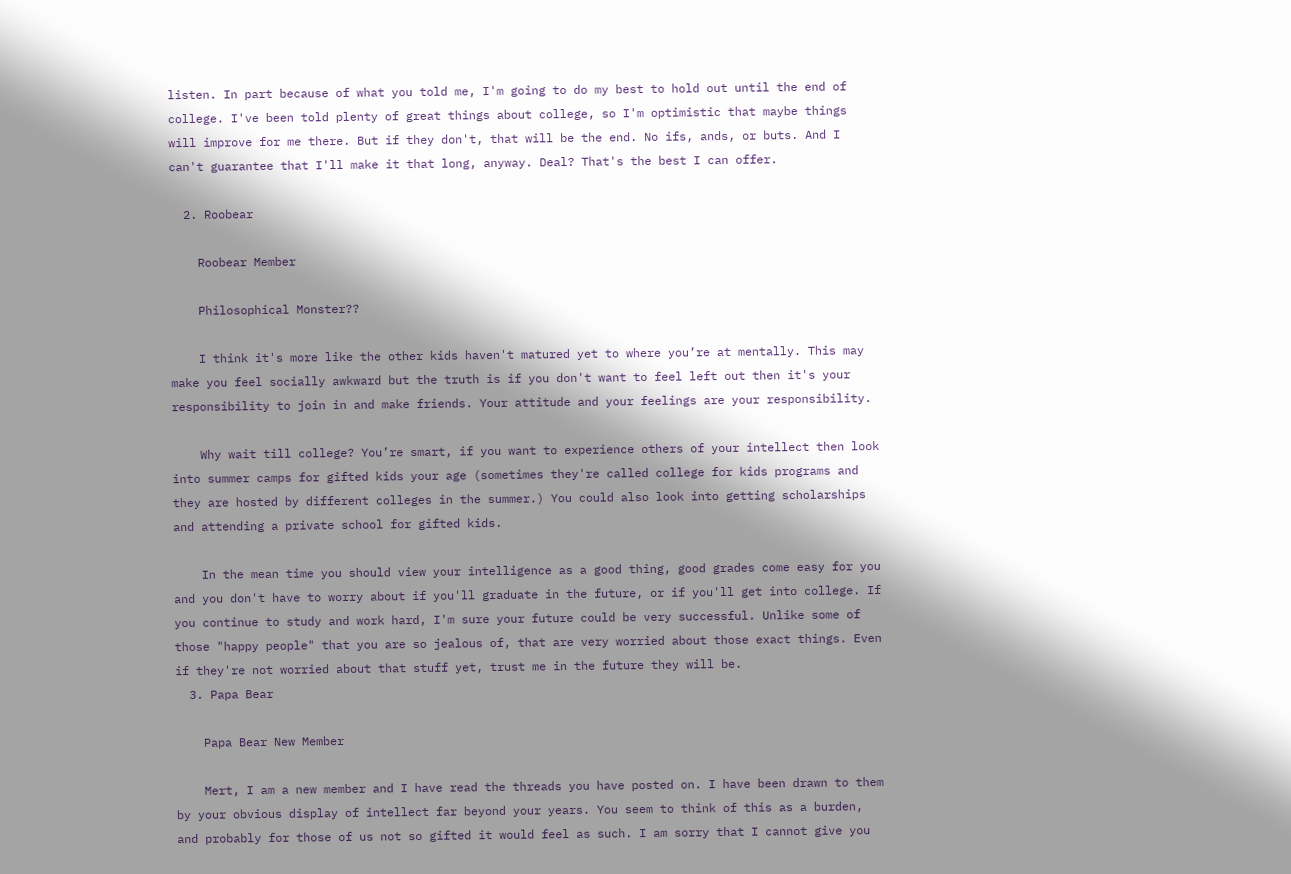listen. In part because of what you told me, I'm going to do my best to hold out until the end of college. I've been told plenty of great things about college, so I'm optimistic that maybe things will improve for me there. But if they don't, that will be the end. No ifs, ands, or buts. And I can't guarantee that I'll make it that long, anyway. Deal? That's the best I can offer.

  2. Roobear

    Roobear Member

    Philosophical Monster??

    I think it's more like the other kids haven't matured yet to where you’re at mentally. This may make you feel socially awkward but the truth is if you don't want to feel left out then it's your responsibility to join in and make friends. Your attitude and your feelings are your responsibility.

    Why wait till college? You’re smart, if you want to experience others of your intellect then look into summer camps for gifted kids your age (sometimes they're called college for kids programs and they are hosted by different colleges in the summer.) You could also look into getting scholarships and attending a private school for gifted kids.

    In the mean time you should view your intelligence as a good thing, good grades come easy for you and you don't have to worry about if you'll graduate in the future, or if you'll get into college. If you continue to study and work hard, I'm sure your future could be very successful. Unlike some of those "happy people" that you are so jealous of, that are very worried about those exact things. Even if they're not worried about that stuff yet, trust me in the future they will be.
  3. Papa Bear

    Papa Bear New Member

    Mert, I am a new member and I have read the threads you have posted on. I have been drawn to them by your obvious display of intellect far beyond your years. You seem to think of this as a burden, and probably for those of us not so gifted it would feel as such. I am sorry that I cannot give you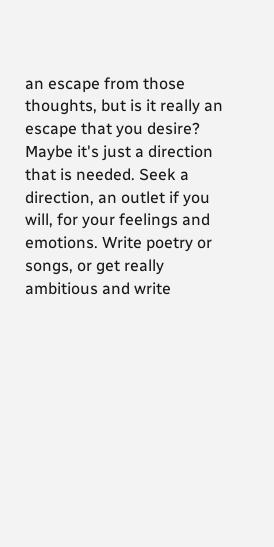an escape from those thoughts, but is it really an escape that you desire? Maybe it's just a direction that is needed. Seek a direction, an outlet if you will, for your feelings and emotions. Write poetry or songs, or get really ambitious and write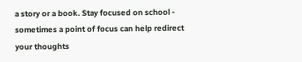a story or a book. Stay focused on school - sometimes a point of focus can help redirect your thoughts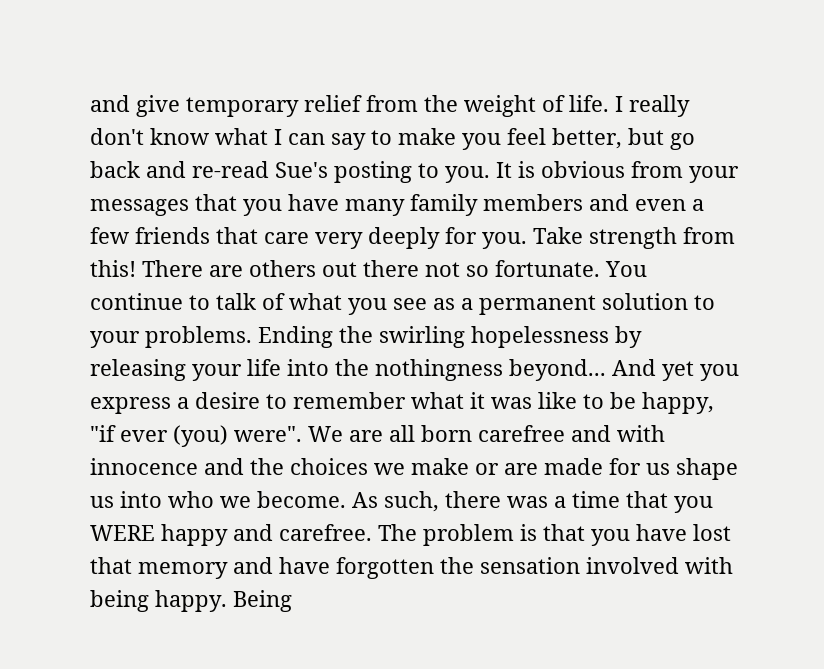and give temporary relief from the weight of life. I really don't know what I can say to make you feel better, but go back and re-read Sue's posting to you. It is obvious from your messages that you have many family members and even a few friends that care very deeply for you. Take strength from this! There are others out there not so fortunate. You continue to talk of what you see as a permanent solution to your problems. Ending the swirling hopelessness by releasing your life into the nothingness beyond... And yet you express a desire to remember what it was like to be happy, "if ever (you) were". We are all born carefree and with innocence and the choices we make or are made for us shape us into who we become. As such, there was a time that you WERE happy and carefree. The problem is that you have lost that memory and have forgotten the sensation involved with being happy. Being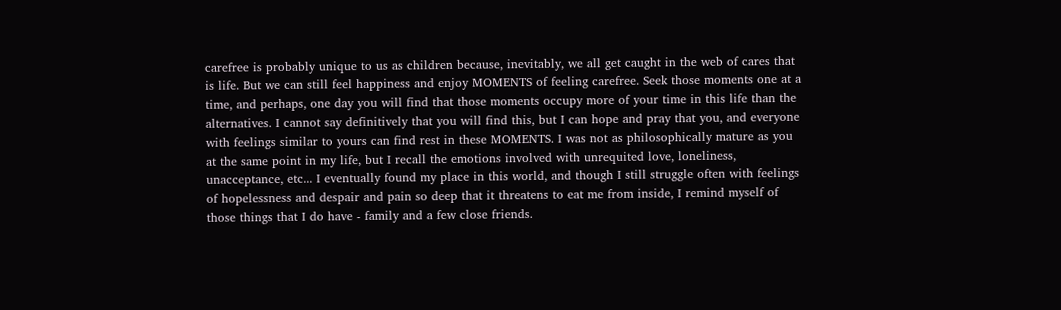carefree is probably unique to us as children because, inevitably, we all get caught in the web of cares that is life. But we can still feel happiness and enjoy MOMENTS of feeling carefree. Seek those moments one at a time, and perhaps, one day you will find that those moments occupy more of your time in this life than the alternatives. I cannot say definitively that you will find this, but I can hope and pray that you, and everyone with feelings similar to yours can find rest in these MOMENTS. I was not as philosophically mature as you at the same point in my life, but I recall the emotions involved with unrequited love, loneliness, unacceptance, etc... I eventually found my place in this world, and though I still struggle often with feelings of hopelessness and despair and pain so deep that it threatens to eat me from inside, I remind myself of those things that I do have - family and a few close friends.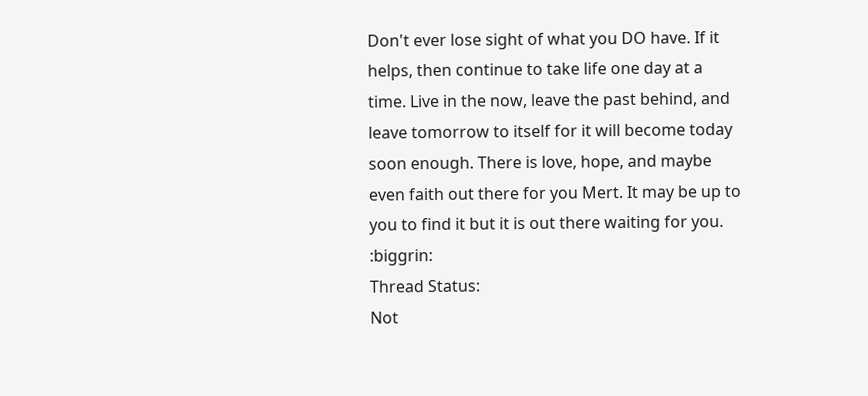Don't ever lose sight of what you DO have. If it helps, then continue to take life one day at a time. Live in the now, leave the past behind, and leave tomorrow to itself for it will become today soon enough. There is love, hope, and maybe even faith out there for you Mert. It may be up to you to find it but it is out there waiting for you. :biggrin:
Thread Status:
Not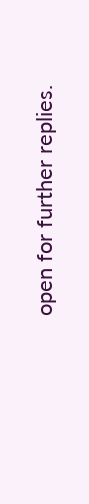open for further replies.